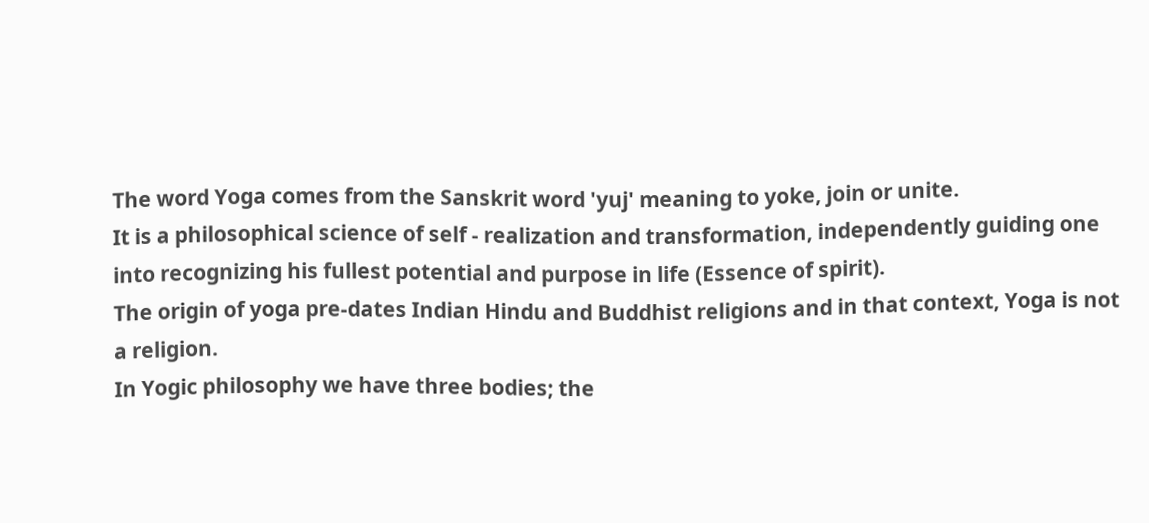The word Yoga comes from the Sanskrit word 'yuj' meaning to yoke, join or unite.
It is a philosophical science of self - realization and transformation, independently guiding one into recognizing his fullest potential and purpose in life (Essence of spirit).
The origin of yoga pre-dates Indian Hindu and Buddhist religions and in that context, Yoga is not a religion.
In Yogic philosophy we have three bodies; the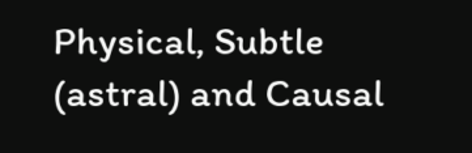Physical, Subtle (astral) and Causal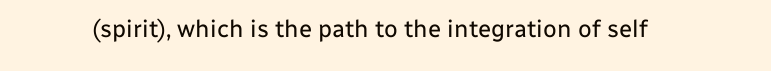(spirit), which is the path to the integration of self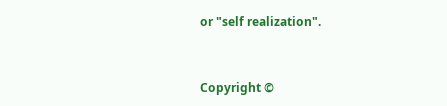or "self realization".


Copyright ©